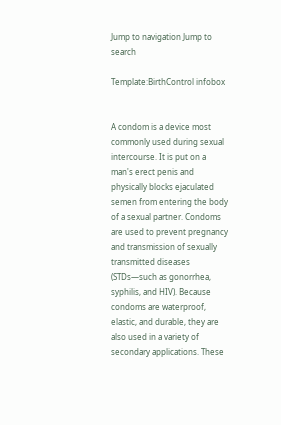Jump to navigation Jump to search

Template:BirthControl infobox


A condom is a device most commonly used during sexual intercourse. It is put on a man's erect penis and physically blocks ejaculated semen from entering the body of a sexual partner. Condoms are used to prevent pregnancy and transmission of sexually transmitted diseases (STDs—such as gonorrhea, syphilis, and HIV). Because condoms are waterproof, elastic, and durable, they are also used in a variety of secondary applications. These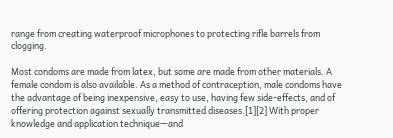range from creating waterproof microphones to protecting rifle barrels from clogging.

Most condoms are made from latex, but some are made from other materials. A female condom is also available. As a method of contraception, male condoms have the advantage of being inexpensive, easy to use, having few side-effects, and of offering protection against sexually transmitted diseases.[1][2] With proper knowledge and application technique—and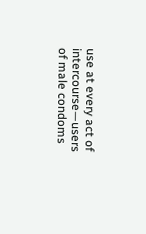use at every act of intercourse—users of male condoms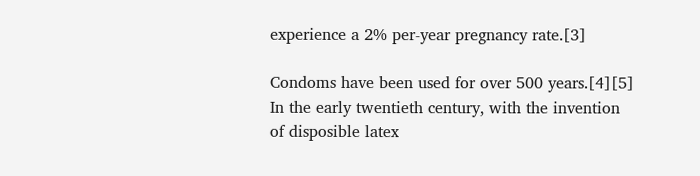experience a 2% per-year pregnancy rate.[3]

Condoms have been used for over 500 years.[4][5] In the early twentieth century, with the invention of disposible latex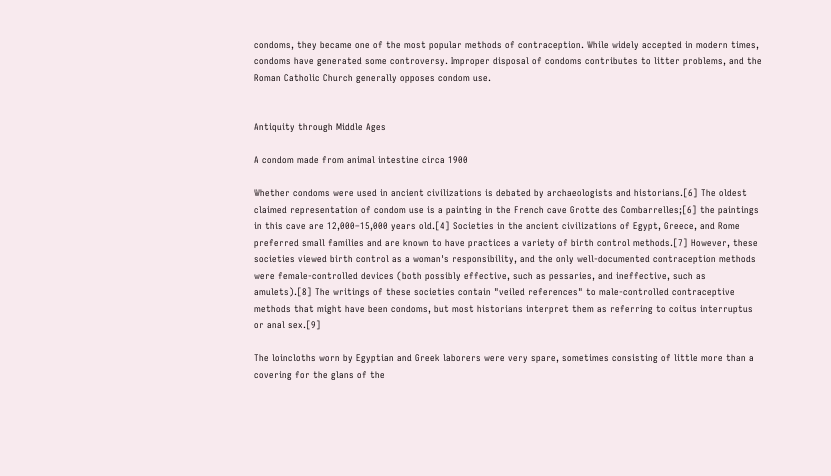condoms, they became one of the most popular methods of contraception. While widely accepted in modern times, condoms have generated some controversy. Improper disposal of condoms contributes to litter problems, and the Roman Catholic Church generally opposes condom use.


Antiquity through Middle Ages

A condom made from animal intestine circa 1900

Whether condoms were used in ancient civilizations is debated by archaeologists and historians.[6] The oldest claimed representation of condom use is a painting in the French cave Grotte des Combarrelles;[6] the paintings in this cave are 12,000–15,000 years old.[4] Societies in the ancient civilizations of Egypt, Greece, and Rome preferred small families and are known to have practices a variety of birth control methods.[7] However, these societies viewed birth control as a woman's responsibility, and the only well-documented contraception methods were female-controlled devices (both possibly effective, such as pessaries, and ineffective, such as amulets).[8] The writings of these societies contain "veiled references" to male-controlled contraceptive methods that might have been condoms, but most historians interpret them as referring to coitus interruptus or anal sex.[9]

The loincloths worn by Egyptian and Greek laborers were very spare, sometimes consisting of little more than a covering for the glans of the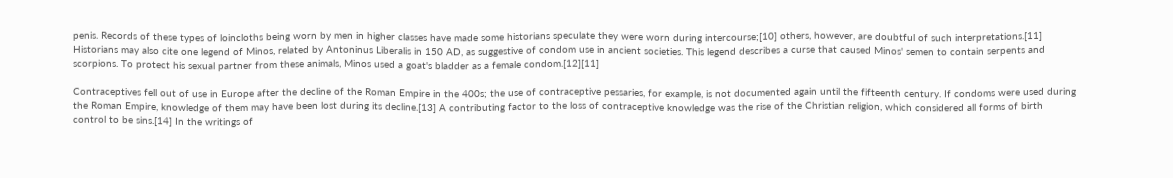penis. Records of these types of loincloths being worn by men in higher classes have made some historians speculate they were worn during intercourse;[10] others, however, are doubtful of such interpretations.[11] Historians may also cite one legend of Minos, related by Antoninus Liberalis in 150 AD, as suggestive of condom use in ancient societies. This legend describes a curse that caused Minos' semen to contain serpents and scorpions. To protect his sexual partner from these animals, Minos used a goat's bladder as a female condom.[12][11]

Contraceptives fell out of use in Europe after the decline of the Roman Empire in the 400s; the use of contraceptive pessaries, for example, is not documented again until the fifteenth century. If condoms were used during the Roman Empire, knowledge of them may have been lost during its decline.[13] A contributing factor to the loss of contraceptive knowledge was the rise of the Christian religion, which considered all forms of birth control to be sins.[14] In the writings of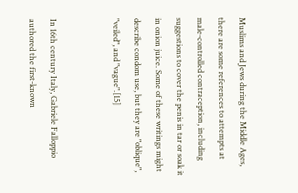Muslims and Jews during the Middle Ages, there are some references to attempts at male-controlled contraception, including suggestions to cover the penis in tar or soak it in onion juice. Some of these writings might describe condom use, but they are "oblique", "veiled", and "vague".[15]


In 16th century Italy, Gabriele Falloppio authored the first-known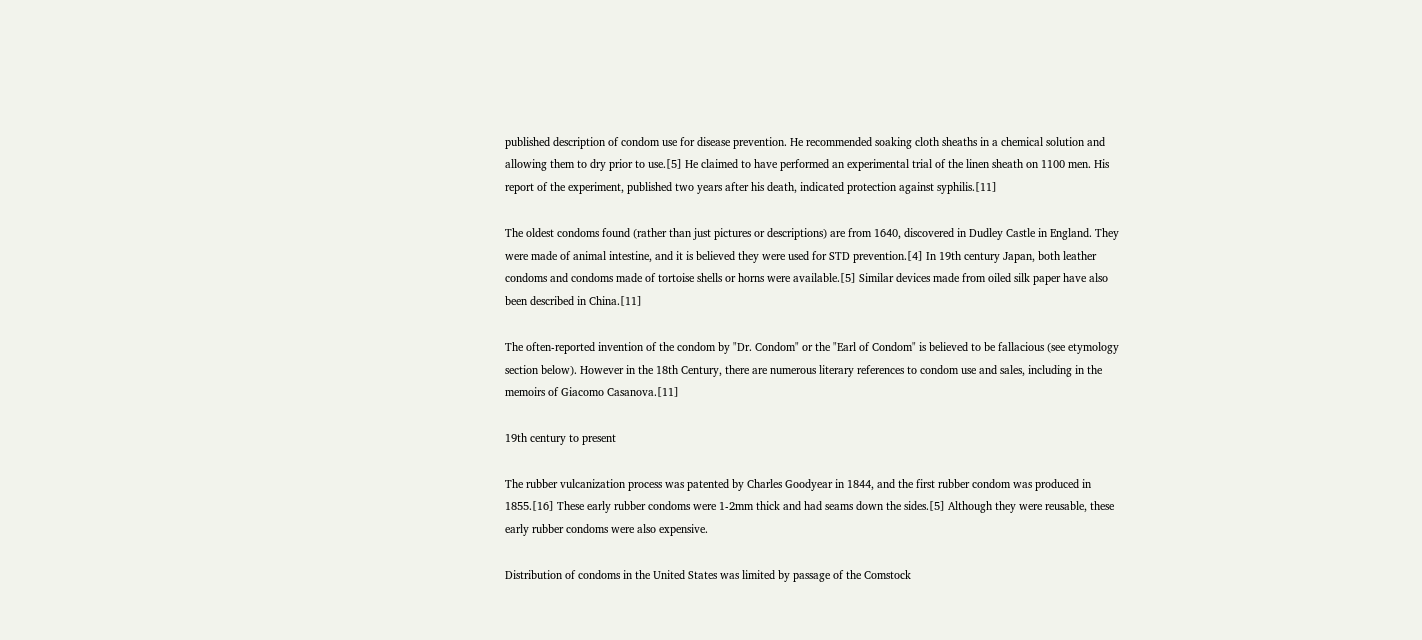published description of condom use for disease prevention. He recommended soaking cloth sheaths in a chemical solution and allowing them to dry prior to use.[5] He claimed to have performed an experimental trial of the linen sheath on 1100 men. His report of the experiment, published two years after his death, indicated protection against syphilis.[11]

The oldest condoms found (rather than just pictures or descriptions) are from 1640, discovered in Dudley Castle in England. They were made of animal intestine, and it is believed they were used for STD prevention.[4] In 19th century Japan, both leather condoms and condoms made of tortoise shells or horns were available.[5] Similar devices made from oiled silk paper have also been described in China.[11]

The often-reported invention of the condom by "Dr. Condom" or the "Earl of Condom" is believed to be fallacious (see etymology section below). However in the 18th Century, there are numerous literary references to condom use and sales, including in the memoirs of Giacomo Casanova.[11]

19th century to present

The rubber vulcanization process was patented by Charles Goodyear in 1844, and the first rubber condom was produced in 1855.[16] These early rubber condoms were 1-2mm thick and had seams down the sides.[5] Although they were reusable, these early rubber condoms were also expensive.

Distribution of condoms in the United States was limited by passage of the Comstock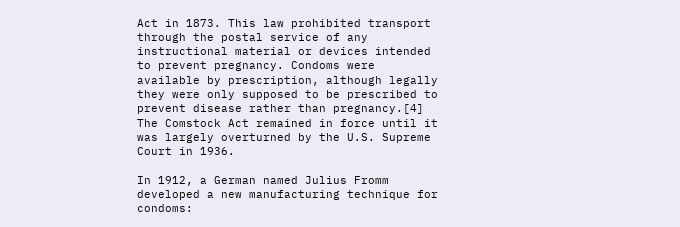Act in 1873. This law prohibited transport through the postal service of any instructional material or devices intended to prevent pregnancy. Condoms were available by prescription, although legally they were only supposed to be prescribed to prevent disease rather than pregnancy.[4] The Comstock Act remained in force until it was largely overturned by the U.S. Supreme Court in 1936.

In 1912, a German named Julius Fromm developed a new manufacturing technique for condoms: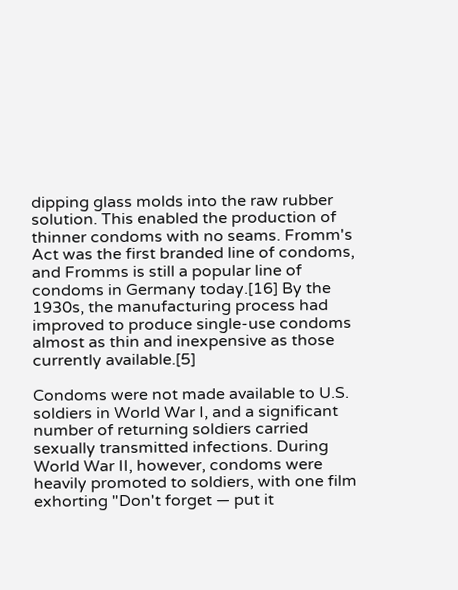dipping glass molds into the raw rubber solution. This enabled the production of thinner condoms with no seams. Fromm's Act was the first branded line of condoms, and Fromms is still a popular line of condoms in Germany today.[16] By the 1930s, the manufacturing process had improved to produce single-use condoms almost as thin and inexpensive as those currently available.[5]

Condoms were not made available to U.S. soldiers in World War I, and a significant number of returning soldiers carried sexually transmitted infections. During World War II, however, condoms were heavily promoted to soldiers, with one film exhorting "Don't forget — put it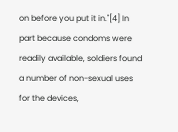on before you put it in."[4] In part because condoms were readily available, soldiers found a number of non-sexual uses for the devices,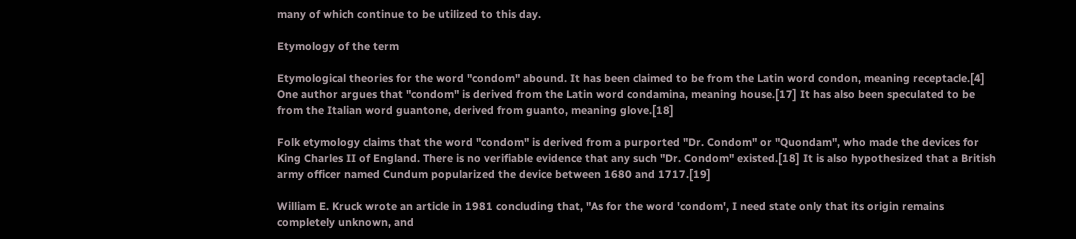many of which continue to be utilized to this day.

Etymology of the term

Etymological theories for the word "condom" abound. It has been claimed to be from the Latin word condon, meaning receptacle.[4] One author argues that "condom" is derived from the Latin word condamina, meaning house.[17] It has also been speculated to be from the Italian word guantone, derived from guanto, meaning glove.[18]

Folk etymology claims that the word "condom" is derived from a purported "Dr. Condom" or "Quondam", who made the devices for King Charles II of England. There is no verifiable evidence that any such "Dr. Condom" existed.[18] It is also hypothesized that a British army officer named Cundum popularized the device between 1680 and 1717.[19]

William E. Kruck wrote an article in 1981 concluding that, "As for the word 'condom', I need state only that its origin remains completely unknown, and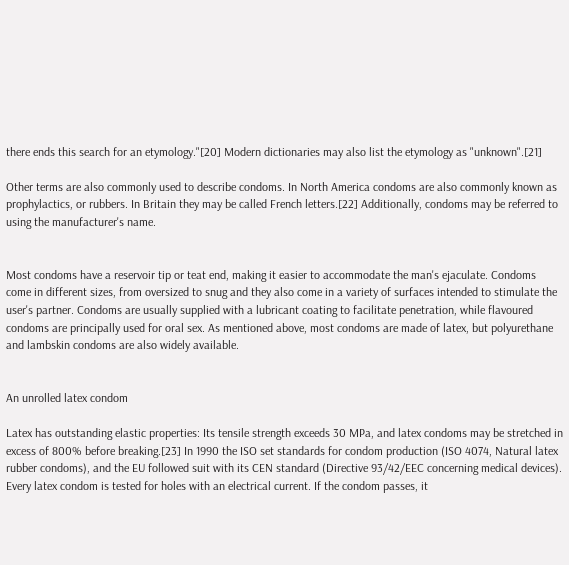there ends this search for an etymology."[20] Modern dictionaries may also list the etymology as "unknown".[21]

Other terms are also commonly used to describe condoms. In North America condoms are also commonly known as prophylactics, or rubbers. In Britain they may be called French letters.[22] Additionally, condoms may be referred to using the manufacturer's name.


Most condoms have a reservoir tip or teat end, making it easier to accommodate the man's ejaculate. Condoms come in different sizes, from oversized to snug and they also come in a variety of surfaces intended to stimulate the user's partner. Condoms are usually supplied with a lubricant coating to facilitate penetration, while flavoured condoms are principally used for oral sex. As mentioned above, most condoms are made of latex, but polyurethane and lambskin condoms are also widely available.


An unrolled latex condom

Latex has outstanding elastic properties: Its tensile strength exceeds 30 MPa, and latex condoms may be stretched in excess of 800% before breaking.[23] In 1990 the ISO set standards for condom production (ISO 4074, Natural latex rubber condoms), and the EU followed suit with its CEN standard (Directive 93/42/EEC concerning medical devices). Every latex condom is tested for holes with an electrical current. If the condom passes, it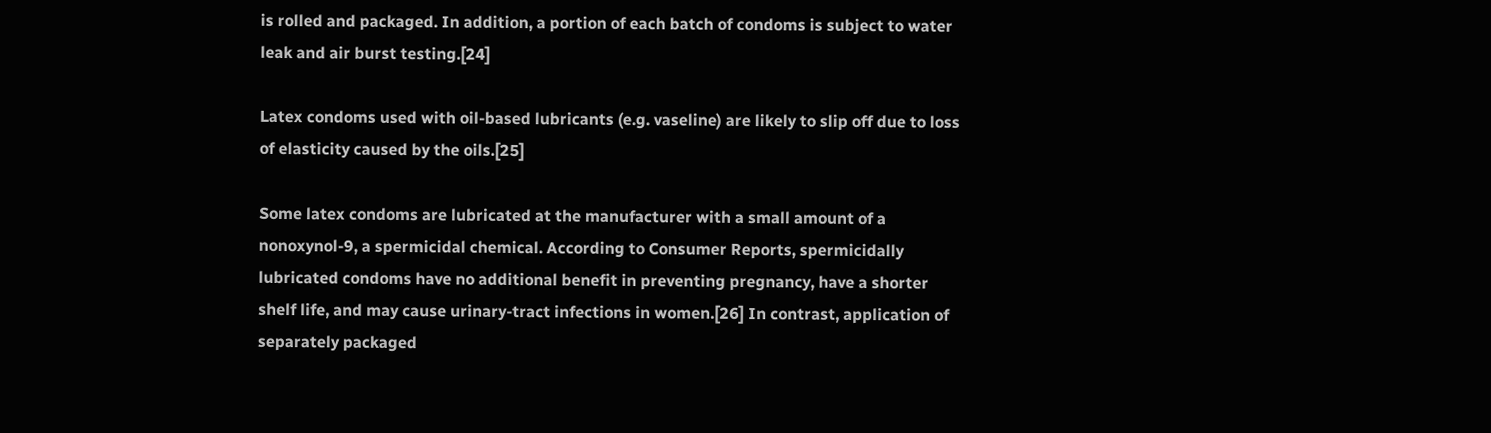is rolled and packaged. In addition, a portion of each batch of condoms is subject to water leak and air burst testing.[24]

Latex condoms used with oil-based lubricants (e.g. vaseline) are likely to slip off due to loss of elasticity caused by the oils.[25]

Some latex condoms are lubricated at the manufacturer with a small amount of a nonoxynol-9, a spermicidal chemical. According to Consumer Reports, spermicidally lubricated condoms have no additional benefit in preventing pregnancy, have a shorter shelf life, and may cause urinary-tract infections in women.[26] In contrast, application of separately packaged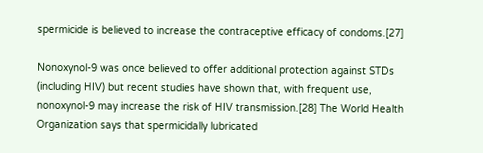spermicide is believed to increase the contraceptive efficacy of condoms.[27]

Nonoxynol-9 was once believed to offer additional protection against STDs (including HIV) but recent studies have shown that, with frequent use, nonoxynol-9 may increase the risk of HIV transmission.[28] The World Health Organization says that spermicidally lubricated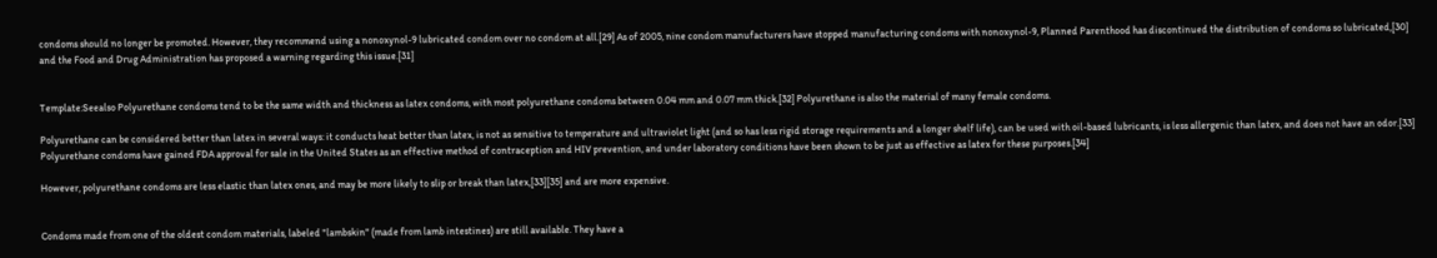condoms should no longer be promoted. However, they recommend using a nonoxynol-9 lubricated condom over no condom at all.[29] As of 2005, nine condom manufacturers have stopped manufacturing condoms with nonoxynol-9, Planned Parenthood has discontinued the distribution of condoms so lubricated,[30] and the Food and Drug Administration has proposed a warning regarding this issue.[31]


Template:Seealso Polyurethane condoms tend to be the same width and thickness as latex condoms, with most polyurethane condoms between 0.04 mm and 0.07 mm thick.[32] Polyurethane is also the material of many female condoms.

Polyurethane can be considered better than latex in several ways: it conducts heat better than latex, is not as sensitive to temperature and ultraviolet light (and so has less rigid storage requirements and a longer shelf life), can be used with oil-based lubricants, is less allergenic than latex, and does not have an odor.[33] Polyurethane condoms have gained FDA approval for sale in the United States as an effective method of contraception and HIV prevention, and under laboratory conditions have been shown to be just as effective as latex for these purposes.[34]

However, polyurethane condoms are less elastic than latex ones, and may be more likely to slip or break than latex,[33][35] and are more expensive.


Condoms made from one of the oldest condom materials, labeled "lambskin" (made from lamb intestines) are still available. They have a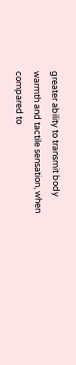greater ability to transmit body warmth and tactile sensation, when compared to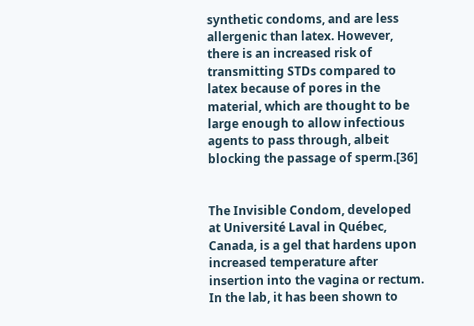synthetic condoms, and are less allergenic than latex. However, there is an increased risk of transmitting STDs compared to latex because of pores in the material, which are thought to be large enough to allow infectious agents to pass through, albeit blocking the passage of sperm.[36]


The Invisible Condom, developed at Université Laval in Québec, Canada, is a gel that hardens upon increased temperature after insertion into the vagina or rectum. In the lab, it has been shown to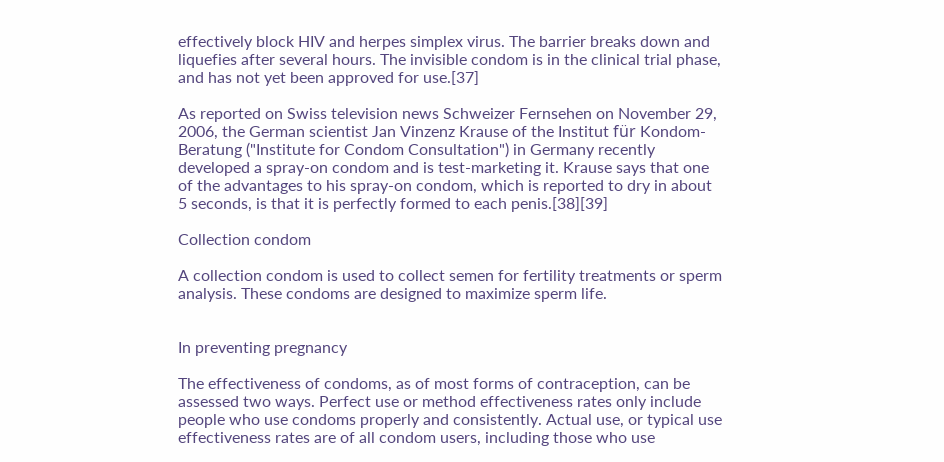effectively block HIV and herpes simplex virus. The barrier breaks down and liquefies after several hours. The invisible condom is in the clinical trial phase, and has not yet been approved for use.[37]

As reported on Swiss television news Schweizer Fernsehen on November 29, 2006, the German scientist Jan Vinzenz Krause of the Institut für Kondom-Beratung ("Institute for Condom Consultation") in Germany recently developed a spray-on condom and is test-marketing it. Krause says that one of the advantages to his spray-on condom, which is reported to dry in about 5 seconds, is that it is perfectly formed to each penis.[38][39]

Collection condom

A collection condom is used to collect semen for fertility treatments or sperm analysis. These condoms are designed to maximize sperm life.


In preventing pregnancy

The effectiveness of condoms, as of most forms of contraception, can be assessed two ways. Perfect use or method effectiveness rates only include people who use condoms properly and consistently. Actual use, or typical use effectiveness rates are of all condom users, including those who use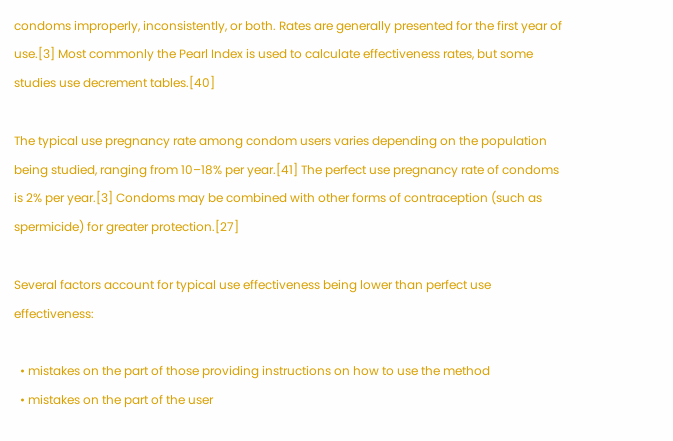condoms improperly, inconsistently, or both. Rates are generally presented for the first year of use.[3] Most commonly the Pearl Index is used to calculate effectiveness rates, but some studies use decrement tables.[40]

The typical use pregnancy rate among condom users varies depending on the population being studied, ranging from 10–18% per year.[41] The perfect use pregnancy rate of condoms is 2% per year.[3] Condoms may be combined with other forms of contraception (such as spermicide) for greater protection.[27]

Several factors account for typical use effectiveness being lower than perfect use effectiveness:

  • mistakes on the part of those providing instructions on how to use the method
  • mistakes on the part of the user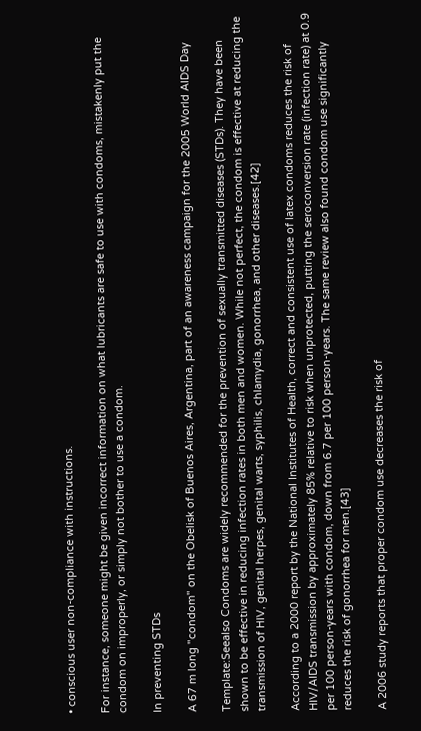• conscious user non-compliance with instructions.

For instance, someone might be given incorrect information on what lubricants are safe to use with condoms, mistakenly put the condom on improperly, or simply not bother to use a condom.

In preventing STDs

A 67 m long "condom" on the Obelisk of Buenos Aires, Argentina, part of an awareness campaign for the 2005 World AIDS Day

Template:Seealso Condoms are widely recommended for the prevention of sexually transmitted diseases (STDs). They have been shown to be effective in reducing infection rates in both men and women. While not perfect, the condom is effective at reducing the transmission of HIV, genital herpes, genital warts, syphilis, chlamydia, gonorrhea, and other diseases.[42]

According to a 2000 report by the National Institutes of Health, correct and consistent use of latex condoms reduces the risk of HIV/AIDS transmission by approximately 85% relative to risk when unprotected, putting the seroconversion rate (infection rate) at 0.9 per 100 person-years with condom, down from 6.7 per 100 person-years. The same review also found condom use significantly reduces the risk of gonorrhea for men.[43]

A 2006 study reports that proper condom use decreases the risk of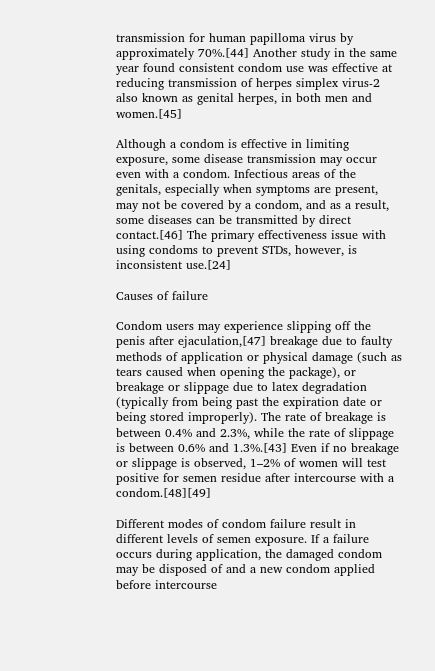transmission for human papilloma virus by approximately 70%.[44] Another study in the same year found consistent condom use was effective at reducing transmission of herpes simplex virus-2 also known as genital herpes, in both men and women.[45]

Although a condom is effective in limiting exposure, some disease transmission may occur even with a condom. Infectious areas of the genitals, especially when symptoms are present, may not be covered by a condom, and as a result, some diseases can be transmitted by direct contact.[46] The primary effectiveness issue with using condoms to prevent STDs, however, is inconsistent use.[24]

Causes of failure

Condom users may experience slipping off the penis after ejaculation,[47] breakage due to faulty methods of application or physical damage (such as tears caused when opening the package), or breakage or slippage due to latex degradation (typically from being past the expiration date or being stored improperly). The rate of breakage is between 0.4% and 2.3%, while the rate of slippage is between 0.6% and 1.3%.[43] Even if no breakage or slippage is observed, 1–2% of women will test positive for semen residue after intercourse with a condom.[48][49]

Different modes of condom failure result in different levels of semen exposure. If a failure occurs during application, the damaged condom may be disposed of and a new condom applied before intercourse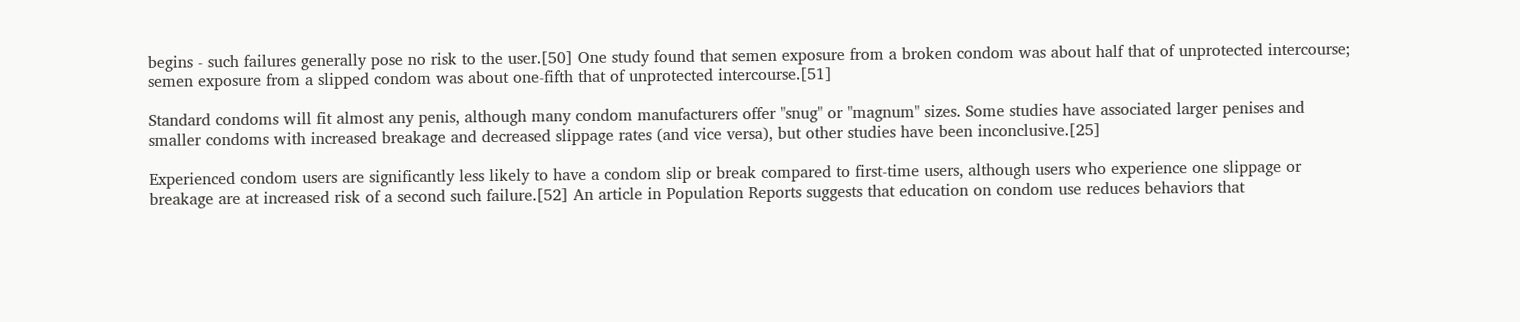begins - such failures generally pose no risk to the user.[50] One study found that semen exposure from a broken condom was about half that of unprotected intercourse; semen exposure from a slipped condom was about one-fifth that of unprotected intercourse.[51]

Standard condoms will fit almost any penis, although many condom manufacturers offer "snug" or "magnum" sizes. Some studies have associated larger penises and smaller condoms with increased breakage and decreased slippage rates (and vice versa), but other studies have been inconclusive.[25]

Experienced condom users are significantly less likely to have a condom slip or break compared to first-time users, although users who experience one slippage or breakage are at increased risk of a second such failure.[52] An article in Population Reports suggests that education on condom use reduces behaviors that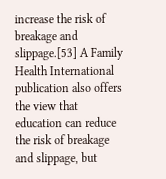increase the risk of breakage and slippage.[53] A Family Health International publication also offers the view that education can reduce the risk of breakage and slippage, but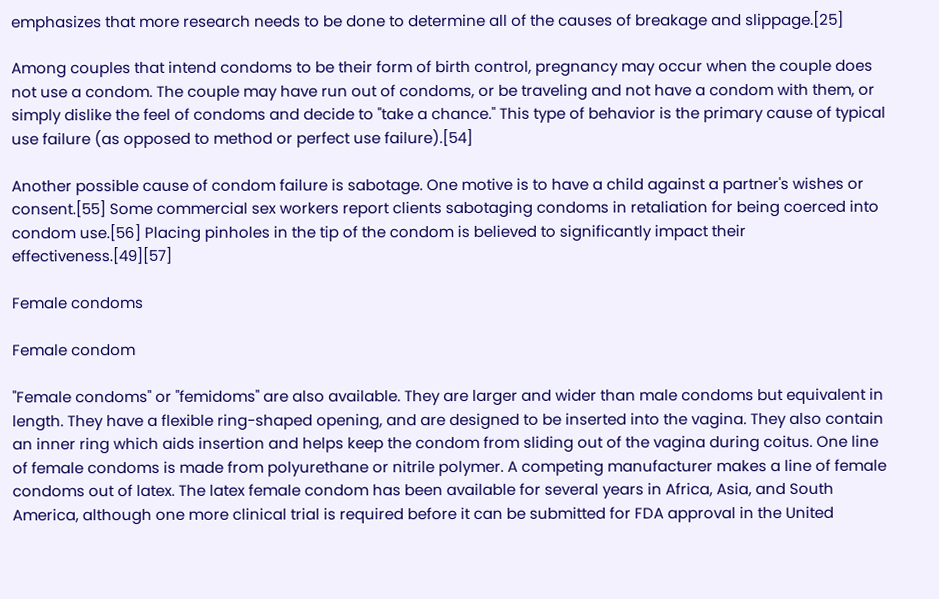emphasizes that more research needs to be done to determine all of the causes of breakage and slippage.[25]

Among couples that intend condoms to be their form of birth control, pregnancy may occur when the couple does not use a condom. The couple may have run out of condoms, or be traveling and not have a condom with them, or simply dislike the feel of condoms and decide to "take a chance." This type of behavior is the primary cause of typical use failure (as opposed to method or perfect use failure).[54]

Another possible cause of condom failure is sabotage. One motive is to have a child against a partner's wishes or consent.[55] Some commercial sex workers report clients sabotaging condoms in retaliation for being coerced into condom use.[56] Placing pinholes in the tip of the condom is believed to significantly impact their effectiveness.[49][57]

Female condoms

Female condom

"Female condoms" or "femidoms" are also available. They are larger and wider than male condoms but equivalent in length. They have a flexible ring-shaped opening, and are designed to be inserted into the vagina. They also contain an inner ring which aids insertion and helps keep the condom from sliding out of the vagina during coitus. One line of female condoms is made from polyurethane or nitrile polymer. A competing manufacturer makes a line of female condoms out of latex. The latex female condom has been available for several years in Africa, Asia, and South America, although one more clinical trial is required before it can be submitted for FDA approval in the United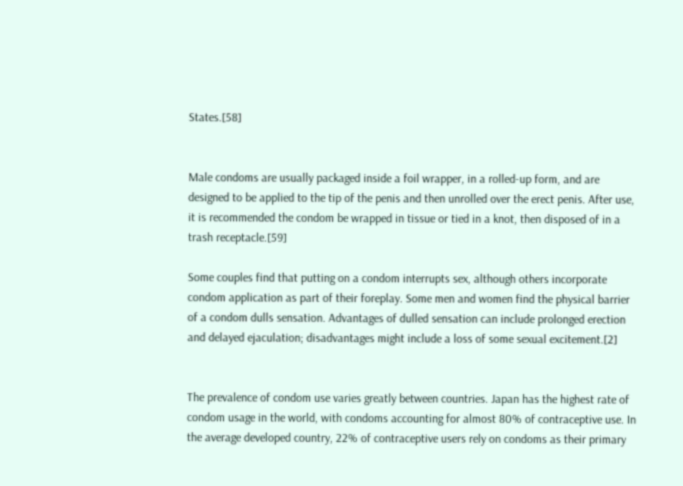States.[58]


Male condoms are usually packaged inside a foil wrapper, in a rolled-up form, and are designed to be applied to the tip of the penis and then unrolled over the erect penis. After use, it is recommended the condom be wrapped in tissue or tied in a knot, then disposed of in a trash receptacle.[59]

Some couples find that putting on a condom interrupts sex, although others incorporate condom application as part of their foreplay. Some men and women find the physical barrier of a condom dulls sensation. Advantages of dulled sensation can include prolonged erection and delayed ejaculation; disadvantages might include a loss of some sexual excitement.[2]


The prevalence of condom use varies greatly between countries. Japan has the highest rate of condom usage in the world, with condoms accounting for almost 80% of contraceptive use. In the average developed country, 22% of contraceptive users rely on condoms as their primary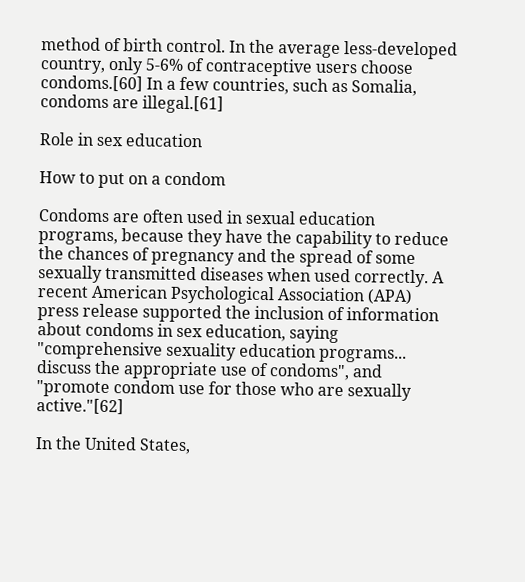method of birth control. In the average less-developed country, only 5-6% of contraceptive users choose condoms.[60] In a few countries, such as Somalia, condoms are illegal.[61]

Role in sex education

How to put on a condom

Condoms are often used in sexual education programs, because they have the capability to reduce the chances of pregnancy and the spread of some sexually transmitted diseases when used correctly. A recent American Psychological Association (APA) press release supported the inclusion of information about condoms in sex education, saying "comprehensive sexuality education programs... discuss the appropriate use of condoms", and "promote condom use for those who are sexually active."[62]

In the United States,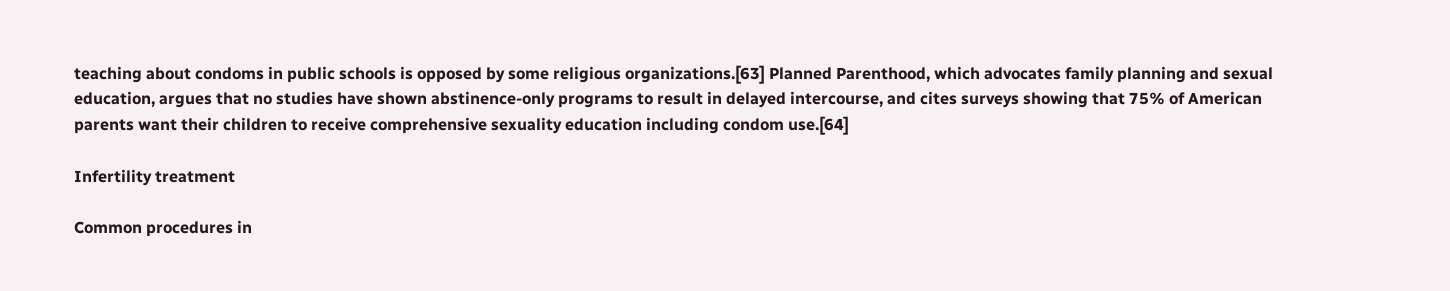teaching about condoms in public schools is opposed by some religious organizations.[63] Planned Parenthood, which advocates family planning and sexual education, argues that no studies have shown abstinence-only programs to result in delayed intercourse, and cites surveys showing that 75% of American parents want their children to receive comprehensive sexuality education including condom use.[64]

Infertility treatment

Common procedures in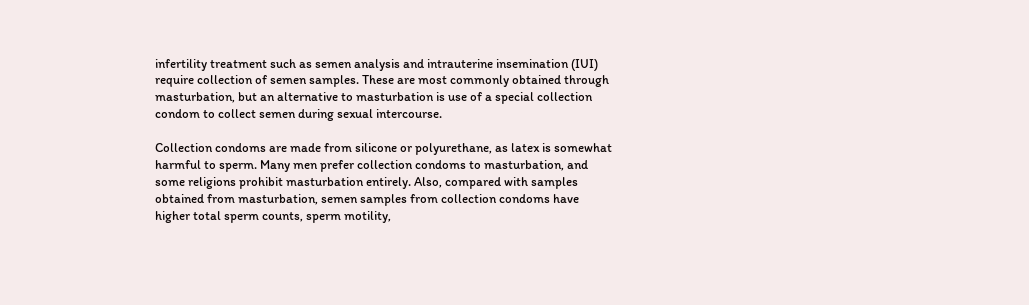infertility treatment such as semen analysis and intrauterine insemination (IUI) require collection of semen samples. These are most commonly obtained through masturbation, but an alternative to masturbation is use of a special collection condom to collect semen during sexual intercourse.

Collection condoms are made from silicone or polyurethane, as latex is somewhat harmful to sperm. Many men prefer collection condoms to masturbation, and some religions prohibit masturbation entirely. Also, compared with samples obtained from masturbation, semen samples from collection condoms have higher total sperm counts, sperm motility,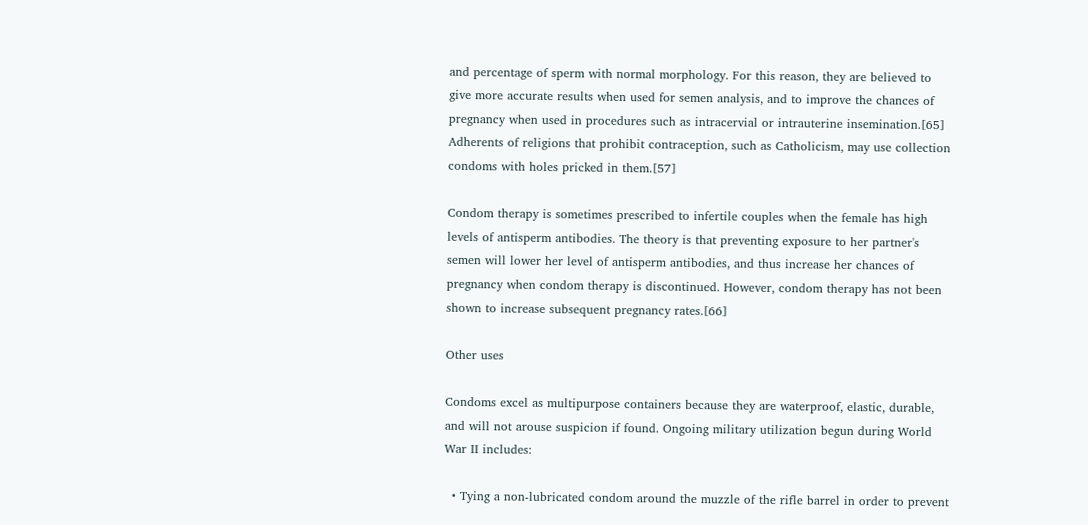and percentage of sperm with normal morphology. For this reason, they are believed to give more accurate results when used for semen analysis, and to improve the chances of pregnancy when used in procedures such as intracervial or intrauterine insemination.[65] Adherents of religions that prohibit contraception, such as Catholicism, may use collection condoms with holes pricked in them.[57]

Condom therapy is sometimes prescribed to infertile couples when the female has high levels of antisperm antibodies. The theory is that preventing exposure to her partner's semen will lower her level of antisperm antibodies, and thus increase her chances of pregnancy when condom therapy is discontinued. However, condom therapy has not been shown to increase subsequent pregnancy rates.[66]

Other uses

Condoms excel as multipurpose containers because they are waterproof, elastic, durable, and will not arouse suspicion if found. Ongoing military utilization begun during World War II includes:

  • Tying a non-lubricated condom around the muzzle of the rifle barrel in order to prevent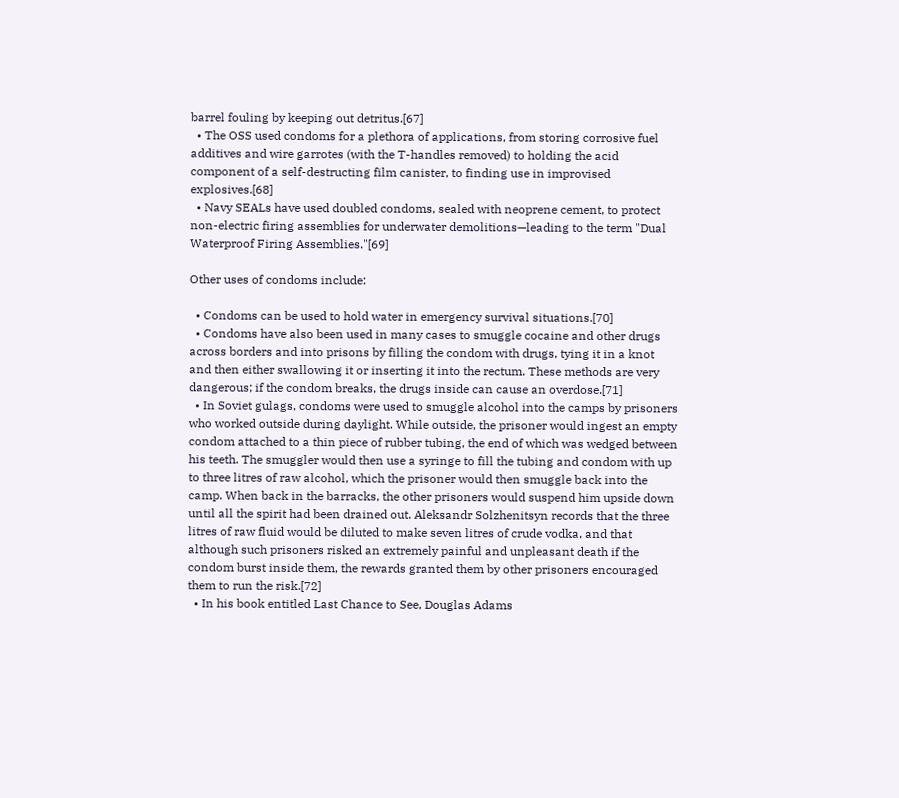barrel fouling by keeping out detritus.[67]
  • The OSS used condoms for a plethora of applications, from storing corrosive fuel additives and wire garrotes (with the T-handles removed) to holding the acid component of a self-destructing film canister, to finding use in improvised explosives.[68]
  • Navy SEALs have used doubled condoms, sealed with neoprene cement, to protect non-electric firing assemblies for underwater demolitions—leading to the term "Dual Waterproof Firing Assemblies."[69]

Other uses of condoms include:

  • Condoms can be used to hold water in emergency survival situations.[70]
  • Condoms have also been used in many cases to smuggle cocaine and other drugs across borders and into prisons by filling the condom with drugs, tying it in a knot and then either swallowing it or inserting it into the rectum. These methods are very dangerous; if the condom breaks, the drugs inside can cause an overdose.[71]
  • In Soviet gulags, condoms were used to smuggle alcohol into the camps by prisoners who worked outside during daylight. While outside, the prisoner would ingest an empty condom attached to a thin piece of rubber tubing, the end of which was wedged between his teeth. The smuggler would then use a syringe to fill the tubing and condom with up to three litres of raw alcohol, which the prisoner would then smuggle back into the camp. When back in the barracks, the other prisoners would suspend him upside down until all the spirit had been drained out. Aleksandr Solzhenitsyn records that the three litres of raw fluid would be diluted to make seven litres of crude vodka, and that although such prisoners risked an extremely painful and unpleasant death if the condom burst inside them, the rewards granted them by other prisoners encouraged them to run the risk.[72]
  • In his book entitled Last Chance to See, Douglas Adams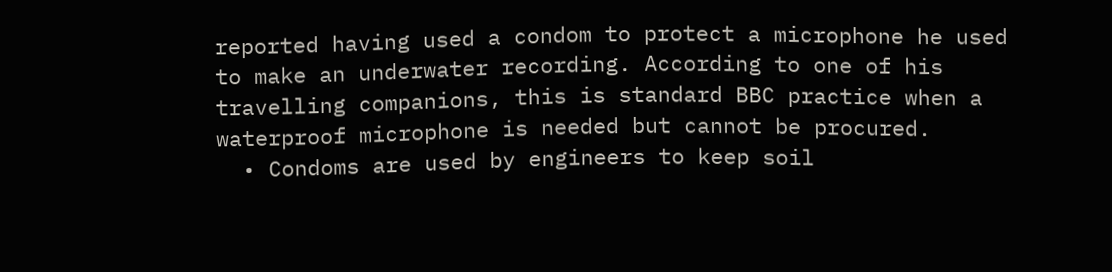reported having used a condom to protect a microphone he used to make an underwater recording. According to one of his travelling companions, this is standard BBC practice when a waterproof microphone is needed but cannot be procured.
  • Condoms are used by engineers to keep soil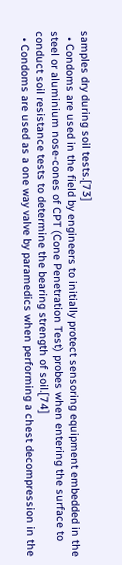samples dry during soil tests.[73]
  • Condoms are used in the field by engineers to initially protect sensoring equipment embedded in the steel or aluminium nose-cones of CPT (Cone Penetration Test) probes when entering the surface to conduct soil resistance tests to determine the bearing strength of soil.[74]
  • Condoms are used as a one way valve by paramedics when performing a chest decompression in the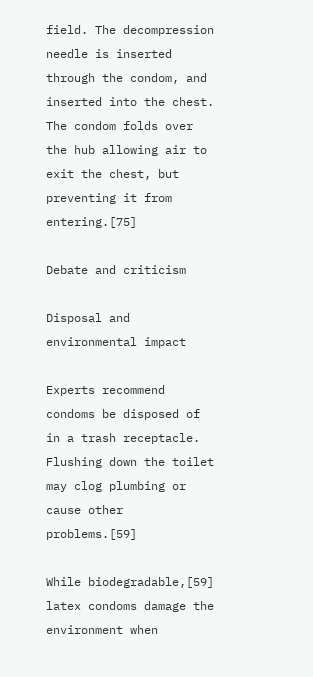field. The decompression needle is inserted through the condom, and inserted into the chest. The condom folds over the hub allowing air to exit the chest, but preventing it from entering.[75]

Debate and criticism

Disposal and environmental impact

Experts recommend condoms be disposed of in a trash receptacle. Flushing down the toilet may clog plumbing or cause other problems.[59]

While biodegradable,[59] latex condoms damage the environment when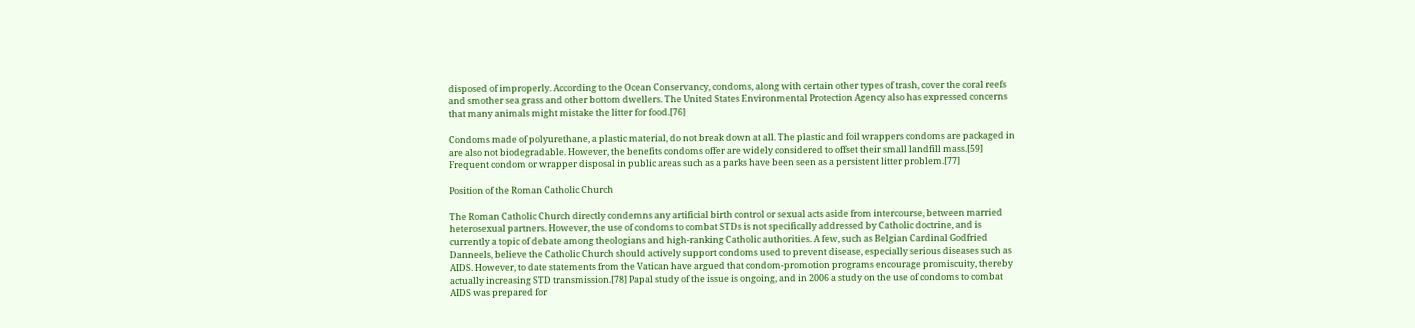disposed of improperly. According to the Ocean Conservancy, condoms, along with certain other types of trash, cover the coral reefs and smother sea grass and other bottom dwellers. The United States Environmental Protection Agency also has expressed concerns that many animals might mistake the litter for food.[76]

Condoms made of polyurethane, a plastic material, do not break down at all. The plastic and foil wrappers condoms are packaged in are also not biodegradable. However, the benefits condoms offer are widely considered to offset their small landfill mass.[59] Frequent condom or wrapper disposal in public areas such as a parks have been seen as a persistent litter problem.[77]

Position of the Roman Catholic Church

The Roman Catholic Church directly condemns any artificial birth control or sexual acts aside from intercourse, between married heterosexual partners. However, the use of condoms to combat STDs is not specifically addressed by Catholic doctrine, and is currently a topic of debate among theologians and high-ranking Catholic authorities. A few, such as Belgian Cardinal Godfried Danneels, believe the Catholic Church should actively support condoms used to prevent disease, especially serious diseases such as AIDS. However, to date statements from the Vatican have argued that condom-promotion programs encourage promiscuity, thereby actually increasing STD transmission.[78] Papal study of the issue is ongoing, and in 2006 a study on the use of condoms to combat AIDS was prepared for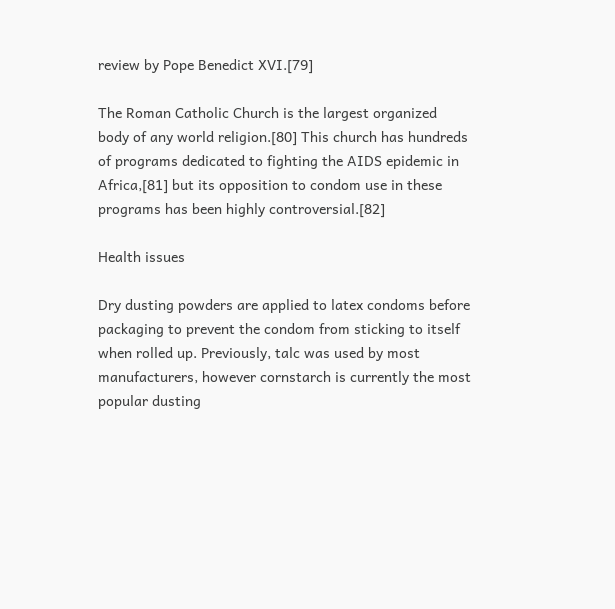review by Pope Benedict XVI.[79]

The Roman Catholic Church is the largest organized body of any world religion.[80] This church has hundreds of programs dedicated to fighting the AIDS epidemic in Africa,[81] but its opposition to condom use in these programs has been highly controversial.[82]

Health issues

Dry dusting powders are applied to latex condoms before packaging to prevent the condom from sticking to itself when rolled up. Previously, talc was used by most manufacturers, however cornstarch is currently the most popular dusting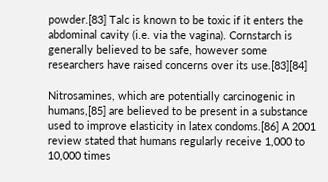powder.[83] Talc is known to be toxic if it enters the abdominal cavity (i.e. via the vagina). Cornstarch is generally believed to be safe, however some researchers have raised concerns over its use.[83][84]

Nitrosamines, which are potentially carcinogenic in humans,[85] are believed to be present in a substance used to improve elasticity in latex condoms.[86] A 2001 review stated that humans regularly receive 1,000 to 10,000 times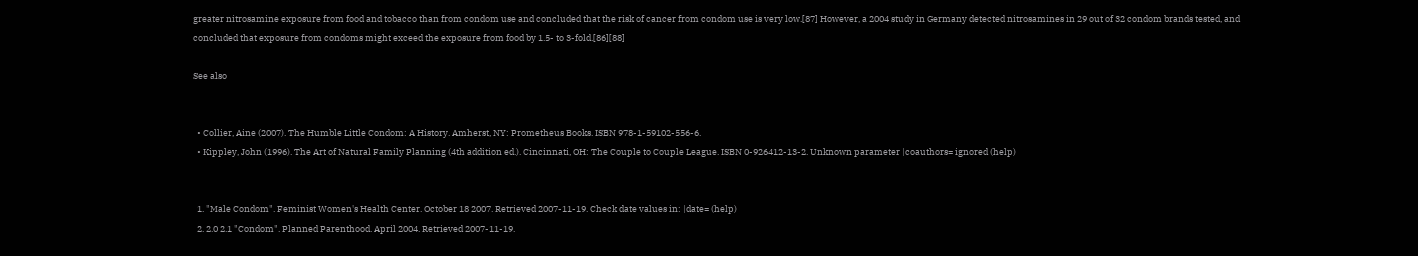greater nitrosamine exposure from food and tobacco than from condom use and concluded that the risk of cancer from condom use is very low.[87] However, a 2004 study in Germany detected nitrosamines in 29 out of 32 condom brands tested, and concluded that exposure from condoms might exceed the exposure from food by 1.5- to 3-fold.[86][88]

See also


  • Collier, Aine (2007). The Humble Little Condom: A History. Amherst, NY: Prometheus Books. ISBN 978-1-59102-556-6.
  • Kippley, John (1996). The Art of Natural Family Planning (4th addition ed.). Cincinnati, OH: The Couple to Couple League. ISBN 0-926412-13-2. Unknown parameter |coauthors= ignored (help)


  1. "Male Condom". Feminist Women's Health Center. October 18 2007. Retrieved 2007-11-19. Check date values in: |date= (help)
  2. 2.0 2.1 "Condom". Planned Parenthood. April 2004. Retrieved 2007-11-19.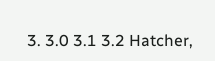3. 3.0 3.1 3.2 Hatcher,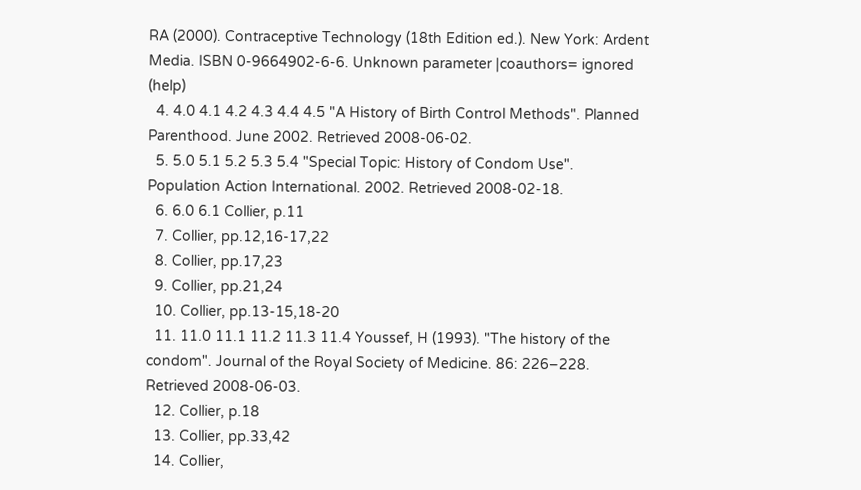RA (2000). Contraceptive Technology (18th Edition ed.). New York: Ardent Media. ISBN 0-9664902-6-6. Unknown parameter |coauthors= ignored (help)
  4. 4.0 4.1 4.2 4.3 4.4 4.5 "A History of Birth Control Methods". Planned Parenthood. June 2002. Retrieved 2008-06-02.
  5. 5.0 5.1 5.2 5.3 5.4 "Special Topic: History of Condom Use". Population Action International. 2002. Retrieved 2008-02-18.
  6. 6.0 6.1 Collier, p.11
  7. Collier, pp.12,16-17,22
  8. Collier, pp.17,23
  9. Collier, pp.21,24
  10. Collier, pp.13-15,18-20
  11. 11.0 11.1 11.2 11.3 11.4 Youssef, H (1993). "The history of the condom". Journal of the Royal Society of Medicine. 86: 226–228. Retrieved 2008-06-03.
  12. Collier, p.18
  13. Collier, pp.33,42
  14. Collier,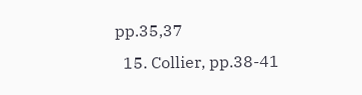pp.35,37
  15. Collier, pp.38-41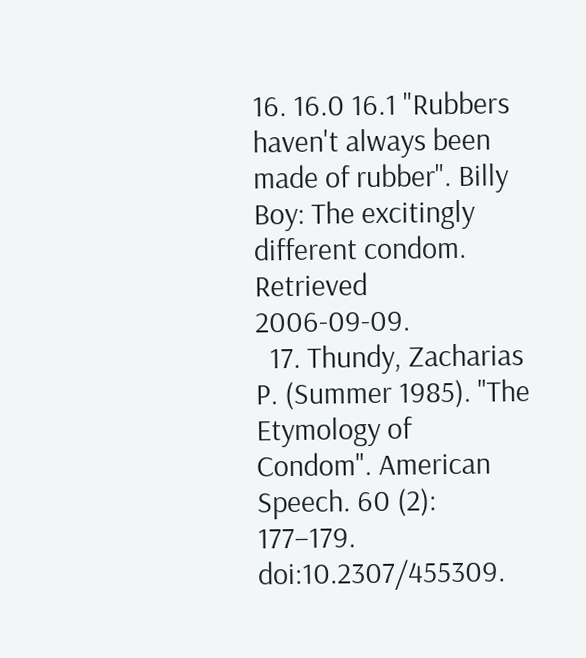16. 16.0 16.1 "Rubbers haven't always been made of rubber". Billy Boy: The excitingly different condom. Retrieved 2006-09-09.
  17. Thundy, Zacharias P. (Summer 1985). "The Etymology of Condom". American Speech. 60 (2): 177–179. doi:10.2307/455309.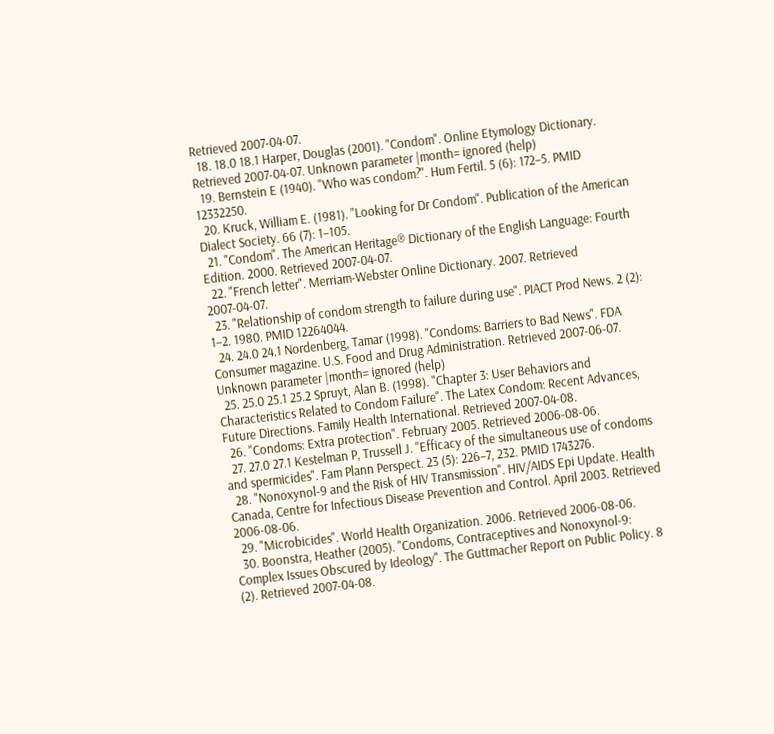Retrieved 2007-04-07.
  18. 18.0 18.1 Harper, Douglas (2001). "Condom". Online Etymology Dictionary. Retrieved 2007-04-07. Unknown parameter |month= ignored (help)
  19. Bernstein E (1940). "Who was condom?". Hum Fertil. 5 (6): 172–5. PMID 12332250.
  20. Kruck, William E. (1981). "Looking for Dr Condom". Publication of the American Dialect Society. 66 (7): 1–105.
  21. "Condom". The American Heritage® Dictionary of the English Language: Fourth Edition. 2000. Retrieved 2007-04-07.
  22. "French letter". Merriam-Webster Online Dictionary. 2007. Retrieved 2007-04-07.
  23. "Relationship of condom strength to failure during use". PIACT Prod News. 2 (2): 1–2. 1980. PMID 12264044.
  24. 24.0 24.1 Nordenberg, Tamar (1998). "Condoms: Barriers to Bad News". FDA Consumer magazine. U.S. Food and Drug Administration. Retrieved 2007-06-07. Unknown parameter |month= ignored (help)
  25. 25.0 25.1 25.2 Spruyt, Alan B. (1998). "Chapter 3: User Behaviors and Characteristics Related to Condom Failure". The Latex Condom: Recent Advances, Future Directions. Family Health International. Retrieved 2007-04-08.
  26. "Condoms: Extra protection". February 2005. Retrieved 2006-08-06.
  27. 27.0 27.1 Kestelman P, Trussell J. "Efficacy of the simultaneous use of condoms and spermicides". Fam Plann Perspect. 23 (5): 226–7, 232. PMID 1743276.
  28. "Nonoxynol-9 and the Risk of HIV Transmission". HIV/AIDS Epi Update. Health Canada, Centre for Infectious Disease Prevention and Control. April 2003. Retrieved 2006-08-06.
  29. "Microbicides". World Health Organization. 2006. Retrieved 2006-08-06.
  30. Boonstra, Heather (2005). "Condoms, Contraceptives and Nonoxynol-9: Complex Issues Obscured by Ideology". The Guttmacher Report on Public Policy. 8 (2). Retrieved 2007-04-08.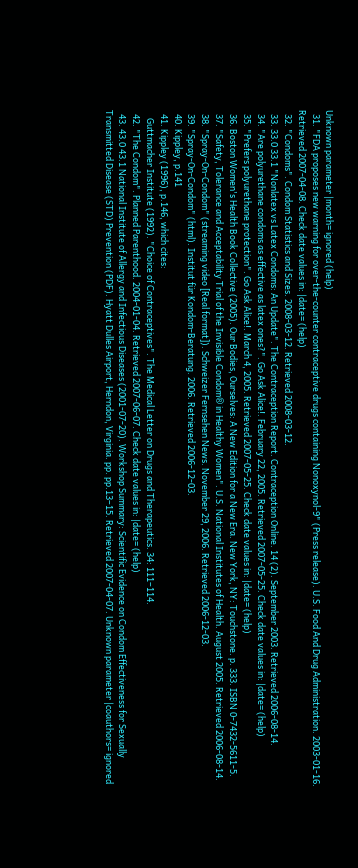Unknown parameter |month= ignored (help)
  31. "FDA proposes new warning for over-the-counter contraceptive drugs containing Nonoxynol-9" (Press release). U.S. Food And Drug Administration. 2003-01-16. Retrieved 2007-04-08. Check date values in: |date= (help)
  32. "Condoms". Condom Statistics and Sizes. 2008-03-12. Retrieved 2008-03-12.
  33. 33.0 33.1 "Nonlatex vs Latex Condoms: An Update". The Contraception Report. Contraception Online. 14 (2). September 2003. Retrieved 2006-08-14.
  34. "Are polyurethane condoms as effective as latex ones?". Go Ask Alice!. February 22, 2005. Retrieved 2007-05-25. Check date values in: |date= (help)
  35. "Prefers polyurethane protection". Go Ask Alice!. March 4, 2005. Retrieved 2007-05-25. Check date values in: |date= (help)
  36. Boston Women's Health Book Collective (2005). Our Bodies, Ourselves: A New Edition for a New Era. New York, NY: Touchstone. p. 333. ISBN 0-7432-5611-5.
  37. "Safety, Tolerance and Acceptability Trial of the Invisible Condom® in Healthy Women". U.S. National Institutes of Health. August 2005. Retrieved 2006-08-14.
  38. "Spray-On-Condom" (streaming video [Real format]). Schweizer Fernsehen News. November 29, 2006. Retrieved 2006-12-03.
  39. "Spray-On-Condom" (html). Institut für Kondom-Beratung. 2006. Retrieved 2006-12-03.
  40. Kippley, p.141
  41. Kippley (1996), p.146, which cites:
    Guttmacher Institute (1992). "Choice of Contraceptives". The Medical Letter on Drugs and Therapeutics. 34: 111–114.
  42. "The Condom". Planned Parenthood. 2004-01-04. Retrieved 2007-06-07. Check date values in: |date= (help)
  43. 43.0 43.1 National Institute of Allergy and Infectious Diseases (2001-07-20). Workshop Summary: Scientific Evidence on Condom Effectiveness for Sexually Transmitted Disease (STD) Prevention (PDF). Hyatt Dulles Airport, Herndon, Virginia. pp. pp.13–15. Retrieved 2007-04-07. Unknown parameter |coauthors= ignored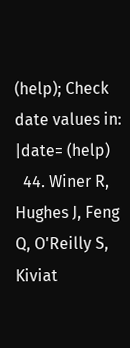(help); Check date values in: |date= (help)
  44. Winer R, Hughes J, Feng Q, O'Reilly S, Kiviat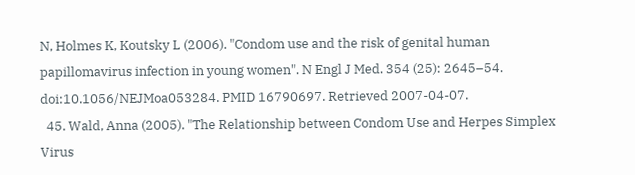N, Holmes K, Koutsky L (2006). "Condom use and the risk of genital human papillomavirus infection in young women". N Engl J Med. 354 (25): 2645–54. doi:10.1056/NEJMoa053284. PMID 16790697. Retrieved 2007-04-07.
  45. Wald, Anna (2005). "The Relationship between Condom Use and Herpes Simplex Virus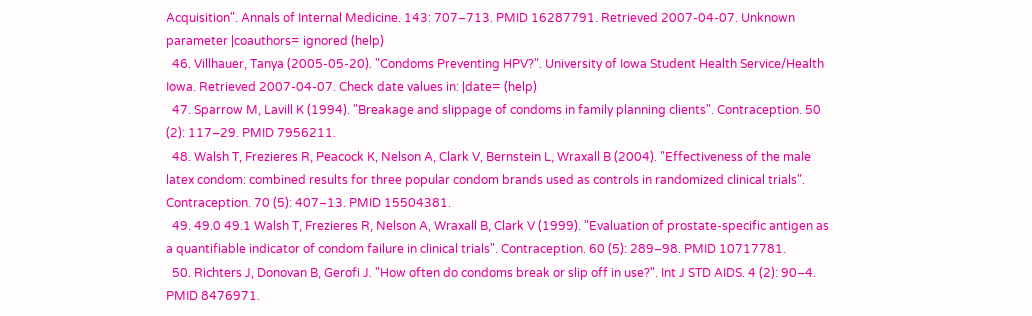Acquisition". Annals of Internal Medicine. 143: 707–713. PMID 16287791. Retrieved 2007-04-07. Unknown parameter |coauthors= ignored (help)
  46. Villhauer, Tanya (2005-05-20). "Condoms Preventing HPV?". University of Iowa Student Health Service/Health Iowa. Retrieved 2007-04-07. Check date values in: |date= (help)
  47. Sparrow M, Lavill K (1994). "Breakage and slippage of condoms in family planning clients". Contraception. 50 (2): 117–29. PMID 7956211.
  48. Walsh T, Frezieres R, Peacock K, Nelson A, Clark V, Bernstein L, Wraxall B (2004). "Effectiveness of the male latex condom: combined results for three popular condom brands used as controls in randomized clinical trials". Contraception. 70 (5): 407–13. PMID 15504381.
  49. 49.0 49.1 Walsh T, Frezieres R, Nelson A, Wraxall B, Clark V (1999). "Evaluation of prostate-specific antigen as a quantifiable indicator of condom failure in clinical trials". Contraception. 60 (5): 289–98. PMID 10717781.
  50. Richters J, Donovan B, Gerofi J. "How often do condoms break or slip off in use?". Int J STD AIDS. 4 (2): 90–4. PMID 8476971.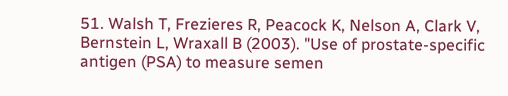51. Walsh T, Frezieres R, Peacock K, Nelson A, Clark V, Bernstein L, Wraxall B (2003). "Use of prostate-specific antigen (PSA) to measure semen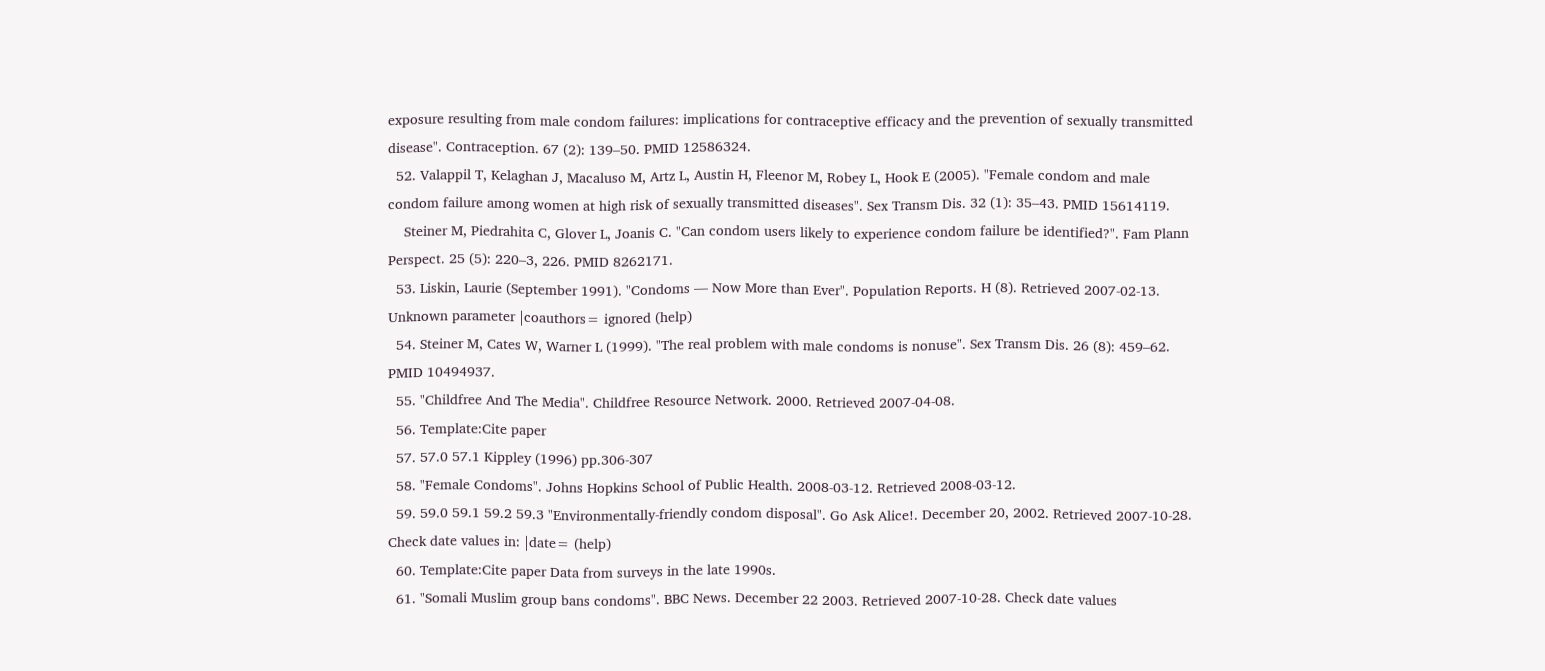exposure resulting from male condom failures: implications for contraceptive efficacy and the prevention of sexually transmitted disease". Contraception. 67 (2): 139–50. PMID 12586324.
  52. Valappil T, Kelaghan J, Macaluso M, Artz L, Austin H, Fleenor M, Robey L, Hook E (2005). "Female condom and male condom failure among women at high risk of sexually transmitted diseases". Sex Transm Dis. 32 (1): 35–43. PMID 15614119.
    Steiner M, Piedrahita C, Glover L, Joanis C. "Can condom users likely to experience condom failure be identified?". Fam Plann Perspect. 25 (5): 220–3, 226. PMID 8262171.
  53. Liskin, Laurie (September 1991). "Condoms — Now More than Ever". Population Reports. H (8). Retrieved 2007-02-13. Unknown parameter |coauthors= ignored (help)
  54. Steiner M, Cates W, Warner L (1999). "The real problem with male condoms is nonuse". Sex Transm Dis. 26 (8): 459–62. PMID 10494937.
  55. "Childfree And The Media". Childfree Resource Network. 2000. Retrieved 2007-04-08.
  56. Template:Cite paper
  57. 57.0 57.1 Kippley (1996) pp.306-307
  58. "Female Condoms". Johns Hopkins School of Public Health. 2008-03-12. Retrieved 2008-03-12.
  59. 59.0 59.1 59.2 59.3 "Environmentally-friendly condom disposal". Go Ask Alice!. December 20, 2002. Retrieved 2007-10-28. Check date values in: |date= (help)
  60. Template:Cite paper Data from surveys in the late 1990s.
  61. "Somali Muslim group bans condoms". BBC News. December 22 2003. Retrieved 2007-10-28. Check date values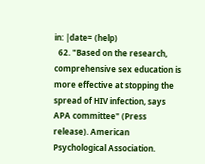in: |date= (help)
  62. "Based on the research, comprehensive sex education is more effective at stopping the spread of HIV infection, says APA committee" (Press release). American Psychological Association.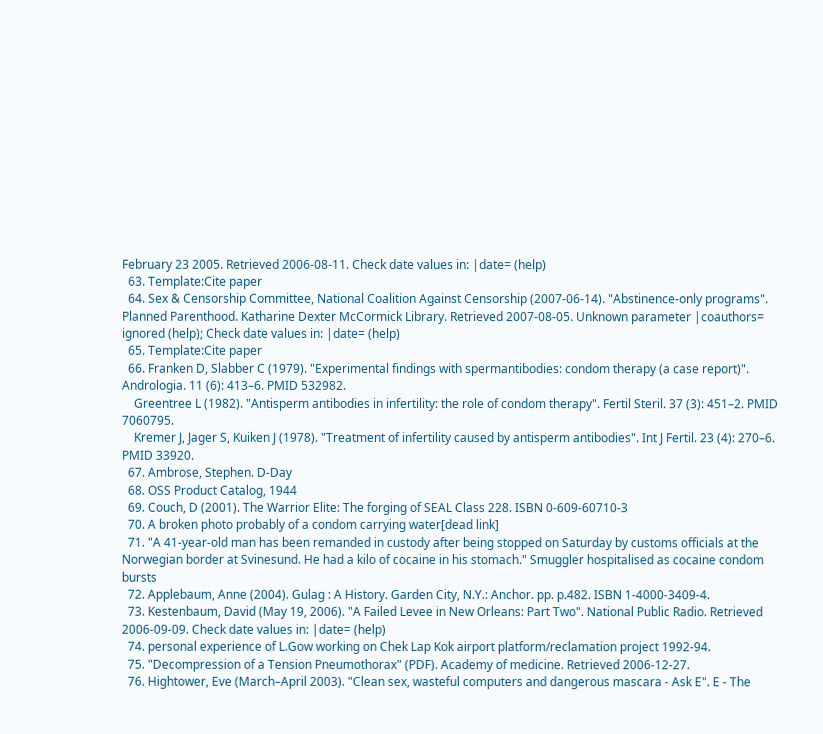February 23 2005. Retrieved 2006-08-11. Check date values in: |date= (help)
  63. Template:Cite paper
  64. Sex & Censorship Committee, National Coalition Against Censorship (2007-06-14). "Abstinence-only programs". Planned Parenthood. Katharine Dexter McCormick Library. Retrieved 2007-08-05. Unknown parameter |coauthors= ignored (help); Check date values in: |date= (help)
  65. Template:Cite paper
  66. Franken D, Slabber C (1979). "Experimental findings with spermantibodies: condom therapy (a case report)". Andrologia. 11 (6): 413–6. PMID 532982.
    Greentree L (1982). "Antisperm antibodies in infertility: the role of condom therapy". Fertil Steril. 37 (3): 451–2. PMID 7060795.
    Kremer J, Jager S, Kuiken J (1978). "Treatment of infertility caused by antisperm antibodies". Int J Fertil. 23 (4): 270–6. PMID 33920.
  67. Ambrose, Stephen. D-Day
  68. OSS Product Catalog, 1944
  69. Couch, D (2001). The Warrior Elite: The forging of SEAL Class 228. ISBN 0-609-60710-3
  70. A broken photo probably of a condom carrying water[dead link]
  71. "A 41-year-old man has been remanded in custody after being stopped on Saturday by customs officials at the Norwegian border at Svinesund. He had a kilo of cocaine in his stomach." Smuggler hospitalised as cocaine condom bursts
  72. Applebaum, Anne (2004). Gulag : A History. Garden City, N.Y.: Anchor. pp. p.482. ISBN 1-4000-3409-4.
  73. Kestenbaum, David (May 19, 2006). "A Failed Levee in New Orleans: Part Two". National Public Radio. Retrieved 2006-09-09. Check date values in: |date= (help)
  74. personal experience of L.Gow working on Chek Lap Kok airport platform/reclamation project 1992-94.
  75. "Decompression of a Tension Pneumothorax" (PDF). Academy of medicine. Retrieved 2006-12-27.
  76. Hightower, Eve (March–April 2003). "Clean sex, wasteful computers and dangerous mascara - Ask E". E - The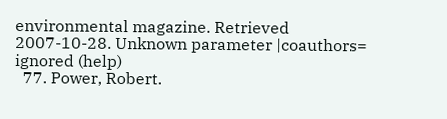environmental magazine. Retrieved 2007-10-28. Unknown parameter |coauthors= ignored (help)
  77. Power, Robert.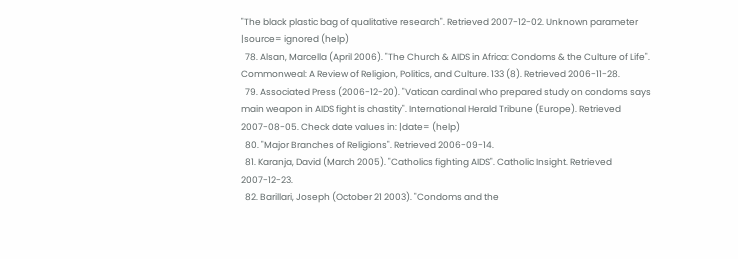"The black plastic bag of qualitative research". Retrieved 2007-12-02. Unknown parameter |source= ignored (help)
  78. Alsan, Marcella (April 2006). "The Church & AIDS in Africa: Condoms & the Culture of Life". Commonweal: A Review of Religion, Politics, and Culture. 133 (8). Retrieved 2006-11-28.
  79. Associated Press (2006-12-20). "Vatican cardinal who prepared study on condoms says main weapon in AIDS fight is chastity". International Herald Tribune (Europe). Retrieved 2007-08-05. Check date values in: |date= (help)
  80. "Major Branches of Religions". Retrieved 2006-09-14.
  81. Karanja, David (March 2005). "Catholics fighting AIDS". Catholic Insight. Retrieved 2007-12-23.
  82. Barillari, Joseph (October 21 2003). "Condoms and the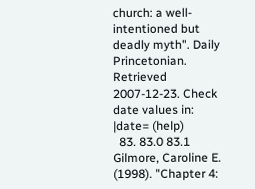church: a well-intentioned but deadly myth". Daily Princetonian. Retrieved 2007-12-23. Check date values in: |date= (help)
  83. 83.0 83.1 Gilmore, Caroline E. (1998). "Chapter 4: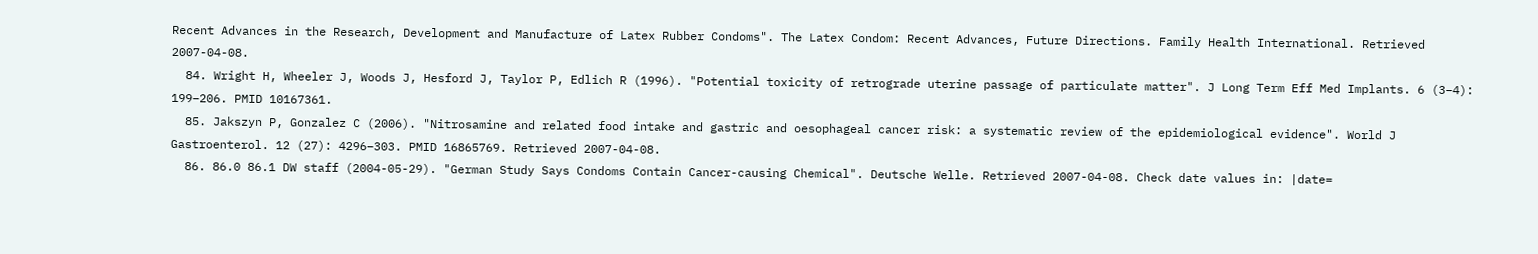Recent Advances in the Research, Development and Manufacture of Latex Rubber Condoms". The Latex Condom: Recent Advances, Future Directions. Family Health International. Retrieved 2007-04-08.
  84. Wright H, Wheeler J, Woods J, Hesford J, Taylor P, Edlich R (1996). "Potential toxicity of retrograde uterine passage of particulate matter". J Long Term Eff Med Implants. 6 (3–4): 199–206. PMID 10167361.
  85. Jakszyn P, Gonzalez C (2006). "Nitrosamine and related food intake and gastric and oesophageal cancer risk: a systematic review of the epidemiological evidence". World J Gastroenterol. 12 (27): 4296–303. PMID 16865769. Retrieved 2007-04-08.
  86. 86.0 86.1 DW staff (2004-05-29). "German Study Says Condoms Contain Cancer-causing Chemical". Deutsche Welle. Retrieved 2007-04-08. Check date values in: |date=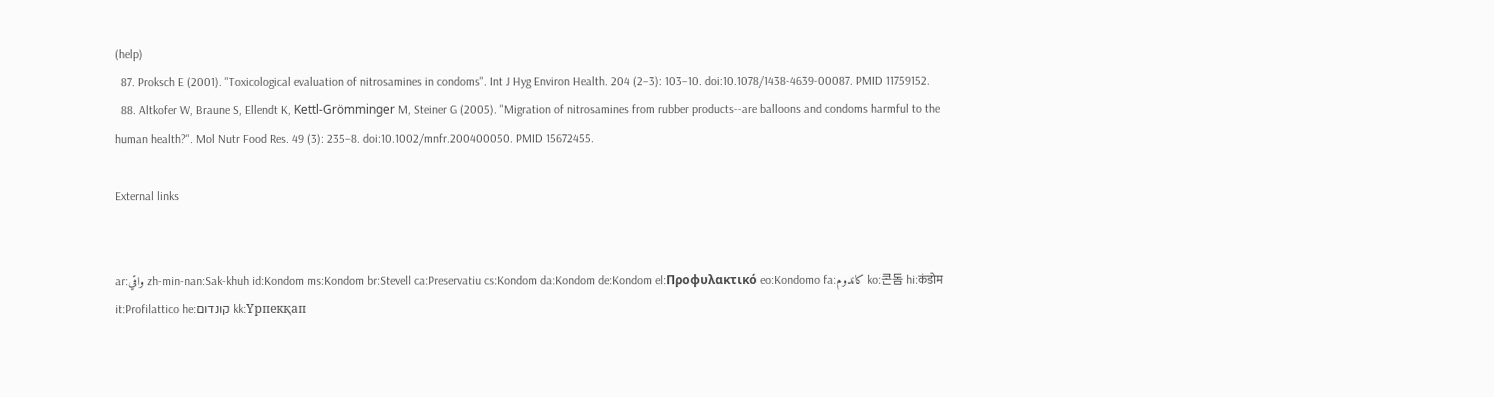(help)
  87. Proksch E (2001). "Toxicological evaluation of nitrosamines in condoms". Int J Hyg Environ Health. 204 (2–3): 103–10. doi:10.1078/1438-4639-00087. PMID 11759152.
  88. Altkofer W, Braune S, Ellendt K, Kettl-Grömminger M, Steiner G (2005). "Migration of nitrosamines from rubber products--are balloons and condoms harmful to the human health?". Mol Nutr Food Res. 49 (3): 235–8. doi:10.1002/mnfr.200400050. PMID 15672455.

External links


ar:واقي zh-min-nan:Sak-khuh id:Kondom ms:Kondom br:Stevell ca:Preservatiu cs:Kondom da:Kondom de:Kondom el:Προφυλακτικό eo:Kondomo fa:کاندوم ko:콘돔 hi:कंडोम it:Profilattico he:קונדום kk:Үрпекқап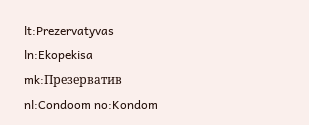lt:Prezervatyvas ln:Ekopekisa mk:Презерватив nl:Condoom no:Kondom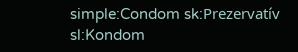simple:Condom sk:Prezervatív sl:Kondom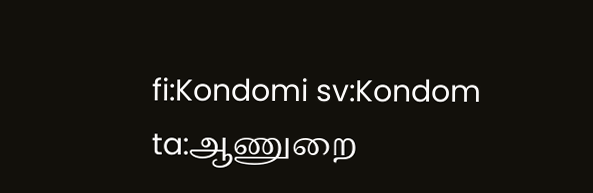fi:Kondomi sv:Kondom ta:ஆணுறை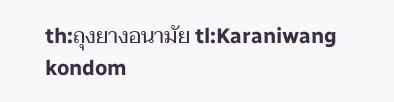th:ถุงยางอนามัย tl:Karaniwang kondom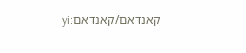yi:קאנדאם/קאנדאם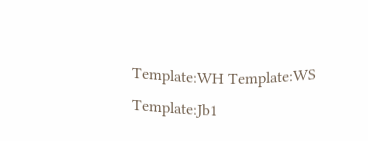Template:WH Template:WS Template:Jb1